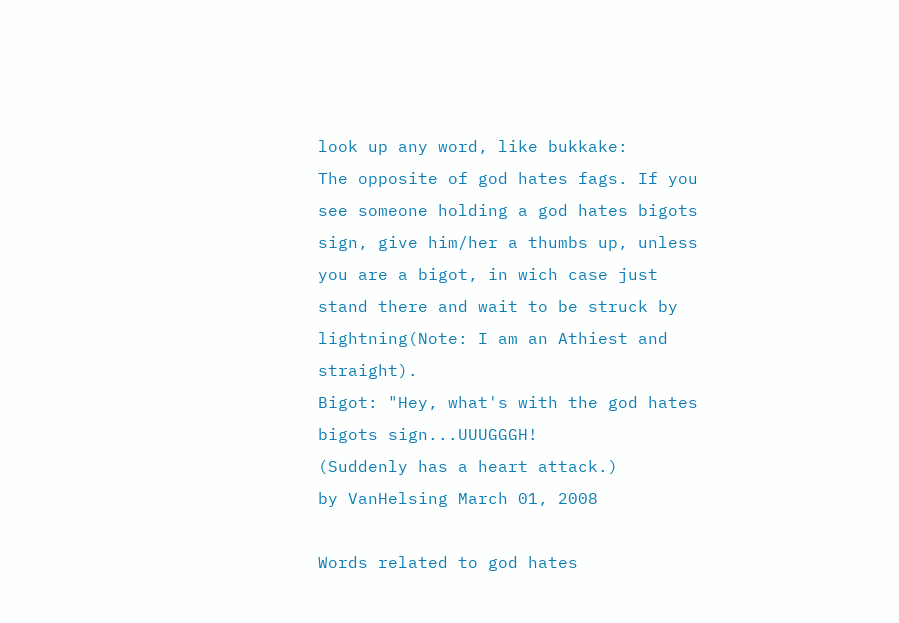look up any word, like bukkake:
The opposite of god hates fags. If you see someone holding a god hates bigots sign, give him/her a thumbs up, unless you are a bigot, in wich case just stand there and wait to be struck by lightning(Note: I am an Athiest and straight).
Bigot: "Hey, what's with the god hates bigots sign...UUUGGGH!
(Suddenly has a heart attack.)
by VanHelsing March 01, 2008

Words related to god hates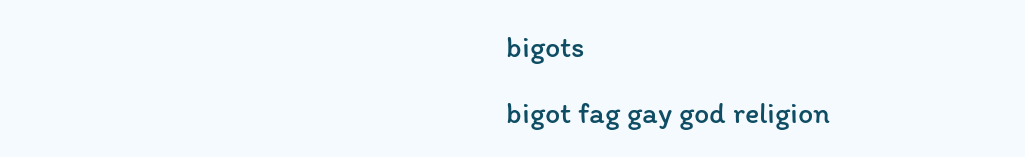bigots

bigot fag gay god religion